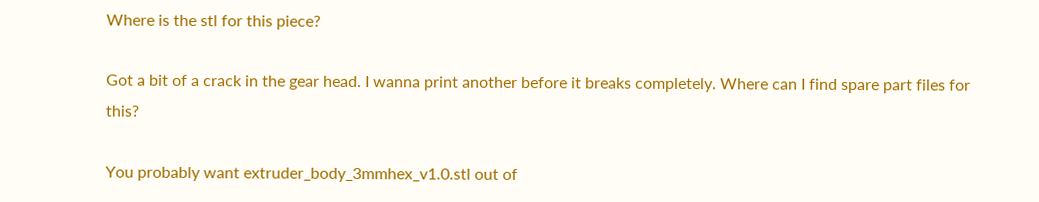Where is the stl for this piece?

Got a bit of a crack in the gear head. I wanna print another before it breaks completely. Where can I find spare part files for this?

You probably want extruder_body_3mmhex_v1.0.stl out of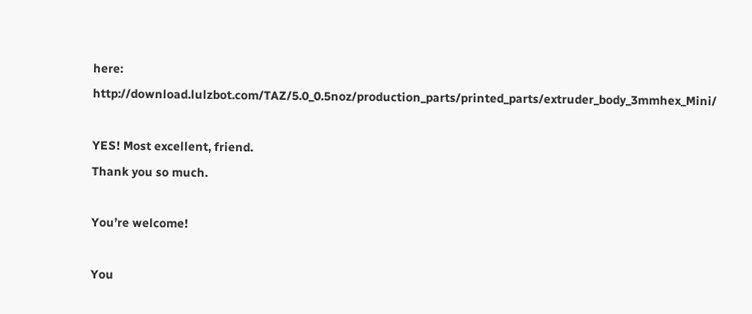here: http://download.lulzbot.com/TAZ/5.0_0.5noz/production_parts/printed_parts/extruder_body_3mmhex_Mini/

YES! Most excellent, friend.
Thank you so much.

You’re welcome!

You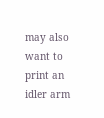may also want to print an idler arm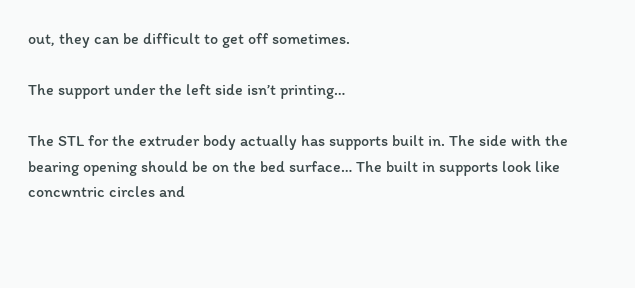out, they can be difficult to get off sometimes.

The support under the left side isn’t printing…

The STL for the extruder body actually has supports built in. The side with the bearing opening should be on the bed surface… The built in supports look like concwntric circles and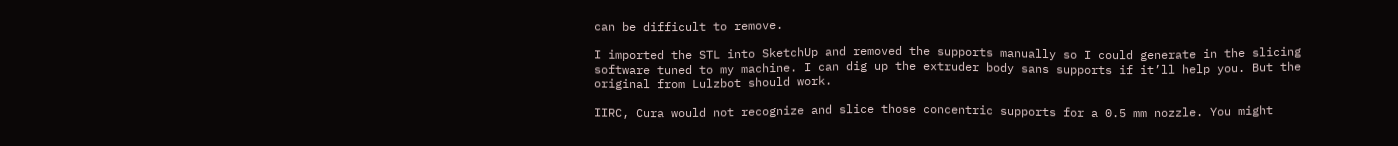can be difficult to remove.

I imported the STL into SketchUp and removed the supports manually so I could generate in the slicing software tuned to my machine. I can dig up the extruder body sans supports if it’ll help you. But the original from Lulzbot should work.

IIRC, Cura would not recognize and slice those concentric supports for a 0.5 mm nozzle. You might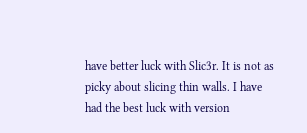have better luck with Slic3r. It is not as picky about slicing thin walls. I have had the best luck with version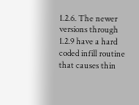1.2.6. The newer versions through 1.2.9 have a hard coded infill routine that causes thin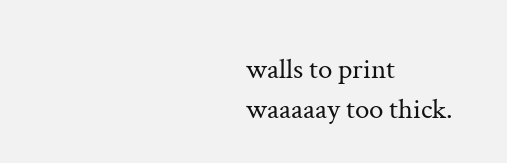walls to print waaaaay too thick.